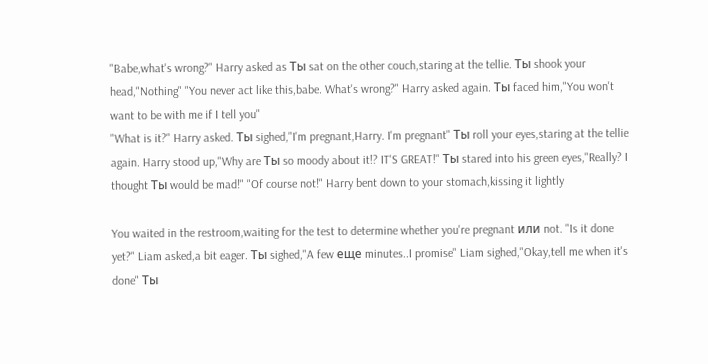"Babe,what's wrong?" Harry asked as Ты sat on the other couch,staring at the tellie. Ты shook your head,"Nothing" "You never act like this,babe. What's wrong?" Harry asked again. Ты faced him,"You won't want to be with me if I tell you"
"What is it?" Harry asked. Ты sighed,"I'm pregnant,Harry. I'm pregnant" Ты roll your eyes,staring at the tellie again. Harry stood up,"Why are Ты so moody about it!? IT'S GREAT!" Ты stared into his green eyes,"Really? I thought Ты would be mad!" "Of course not!" Harry bent down to your stomach,kissing it lightly

You waited in the restroom,waiting for the test to determine whether you're pregnant или not. "Is it done yet?" Liam asked,a bit eager. Ты sighed,"A few еще minutes..I promise" Liam sighed,"Okay,tell me when it's done" Ты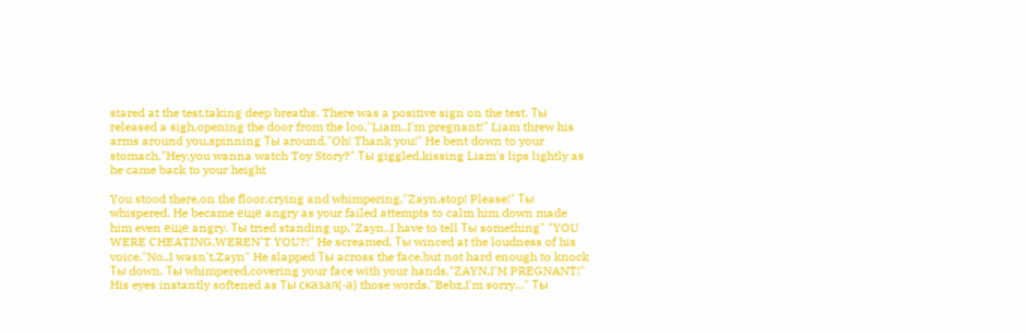stared at the test,taking deep breaths. There was a positive sign on the test. Ты released a sigh,opening the door from the loo,"Liam..I'm pregnant!" Liam threw his arms around you,spinning Ты around,"Oh! Thank you!" He bent down to your stomach,"Hey,you wanna watch Toy Story?" Ты giggled,kissing Liam's lips lightly as he came back to your height

You stood there,on the floor,crying and whimpering,"Zayn,stop! Please!" Ты whispered. He became еще angry as your failed attempts to calm him down made him even еще angry. Ты tried standing up,"Zayn..I have to tell Ты something" "YOU WERE CHEATING,WEREN'T YOU?!" He screamed. Ты winced at the loudness of his voice,"No..I wasn't,Zayn" He slapped Ты across the face,but not hard enough to knock Ты down. Ты whimpered,covering your face with your hands,"ZAYN,I'M PREGNANT!" His eyes instantly softened as Ты сказал(-а) those words,"Bebz,I'm sorry..." Ты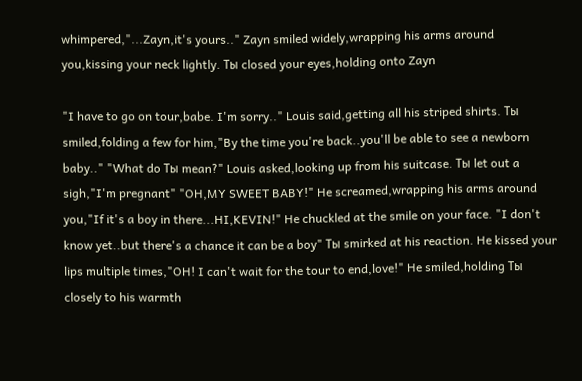whimpered,"...Zayn,it's yours.." Zayn smiled widely,wrapping his arms around you,kissing your neck lightly. Ты closed your eyes,holding onto Zayn

"I have to go on tour,babe. I'm sorry.." Louis said,getting all his striped shirts. Ты smiled,folding a few for him,"By the time you're back..you'll be able to see a newborn baby.." "What do Ты mean?" Louis asked,looking up from his suitcase. Ты let out a sigh,"I'm pregnant" "OH,MY SWEET BABY!" He screamed,wrapping his arms around you,"If it's a boy in there...HI,KEVIN!" He chuckled at the smile on your face. "I don't know yet..but there's a chance it can be a boy" Ты smirked at his reaction. He kissed your lips multiple times,"OH! I can't wait for the tour to end,love!" He smiled,holding Ты closely to his warmth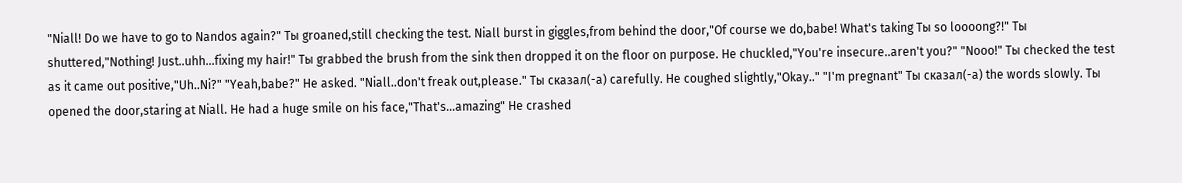"Niall! Do we have to go to Nandos again?" Ты groaned,still checking the test. Niall burst in giggles,from behind the door,"Of course we do,babe! What's taking Ты so loooong?!" Ты shuttered,"Nothing! Just..uhh...fixing my hair!" Ты grabbed the brush from the sink then dropped it on the floor on purpose. He chuckled,"You're insecure..aren't you?" "Nooo!" Ты checked the test as it came out positive,"Uh..Ni?" "Yeah,babe?" He asked. "Niall..don't freak out,please." Ты сказал(-а) carefully. He coughed slightly,"Okay.." "I'm pregnant" Ты сказал(-а) the words slowly. Ты opened the door,staring at Niall. He had a huge smile on his face,"That's...amazing" He crashed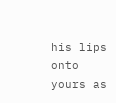his lips onto yours as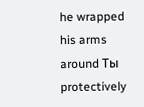he wrapped his arms around Ты protectively